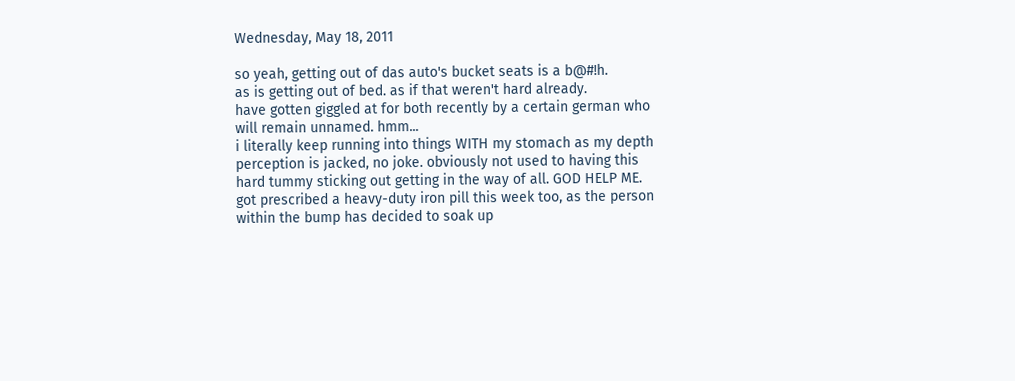Wednesday, May 18, 2011

so yeah, getting out of das auto's bucket seats is a b@#!h.
as is getting out of bed. as if that weren't hard already.
have gotten giggled at for both recently by a certain german who will remain unnamed. hmm...
i literally keep running into things WITH my stomach as my depth perception is jacked, no joke. obviously not used to having this hard tummy sticking out getting in the way of all. GOD HELP ME.
got prescribed a heavy-duty iron pill this week too, as the person within the bump has decided to soak up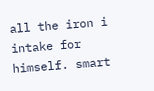all the iron i intake for himself. smart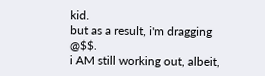kid.
but as a result, i'm dragging @$$.
i AM still working out, albeit,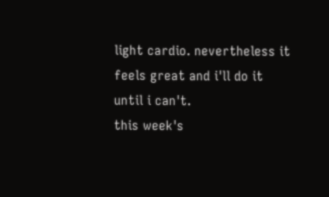light cardio. nevertheless it feels great and i'll do it until i can't.
this week's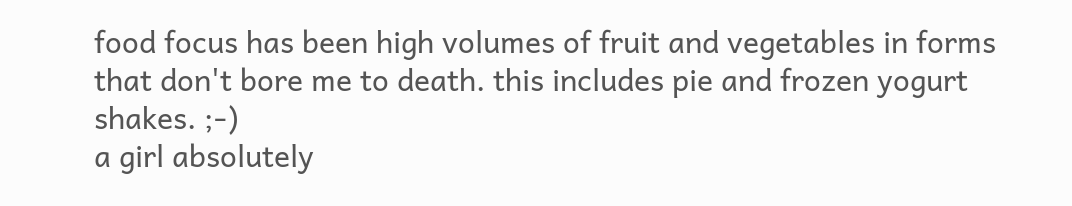food focus has been high volumes of fruit and vegetables in forms that don't bore me to death. this includes pie and frozen yogurt shakes. ;-)
a girl absolutely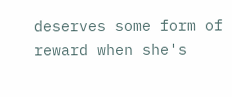deserves some form of reward when she's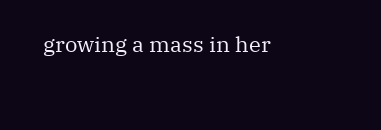growing a mass in her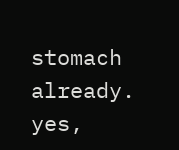stomach already. yes,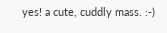yes! a cute, cuddly mass. :-)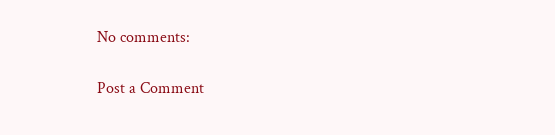No comments:

Post a Comment